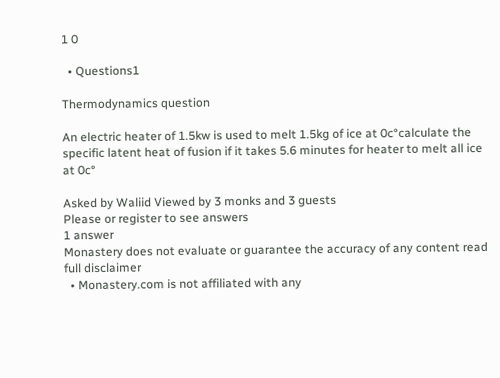1 0

  • Questions1

Thermodynamics question

An electric heater of 1.5kw is used to melt 1.5kg of ice at 0c°calculate the specific latent heat of fusion if it takes 5.6 minutes for heater to melt all ice at 0c°

Asked by Waliid Viewed by 3 monks and 3 guests
Please or register to see answers
1 answer
Monastery does not evaluate or guarantee the accuracy of any content read full disclaimer
  • Monastery.com is not affiliated with any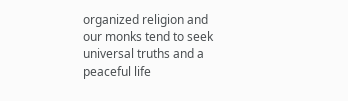organized religion and our monks tend to seek universal truths and a peaceful life